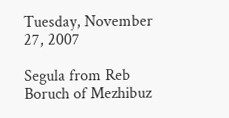Tuesday, November 27, 2007

Segula from Reb Boruch of Mezhibuz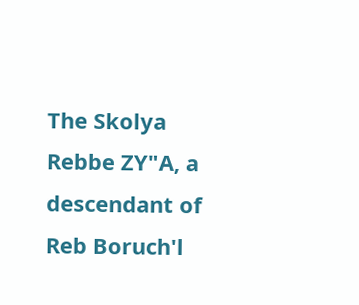The Skolya Rebbe ZY"A, a descendant of Reb Boruch'l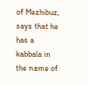of Mezhibuz, says that he has a kabbala in the name of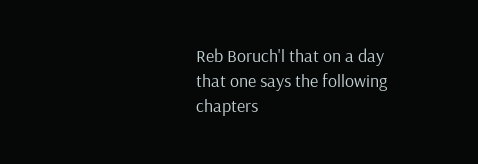Reb Boruch'l that on a day that one says the following chapters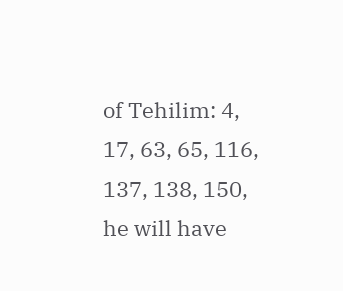of Tehilim: 4, 17, 63, 65, 116, 137, 138, 150, he will have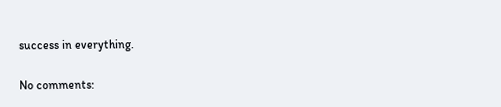success in everything.

No comments: